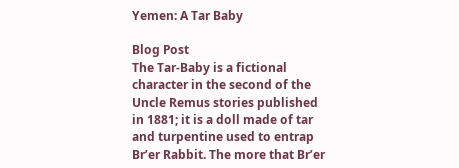Yemen: A Tar Baby

Blog Post
The Tar-Baby is a fictional character in the second of the Uncle Remus stories published in 1881; it is a doll made of tar and turpentine used to entrap Br’er Rabbit. The more that Br’er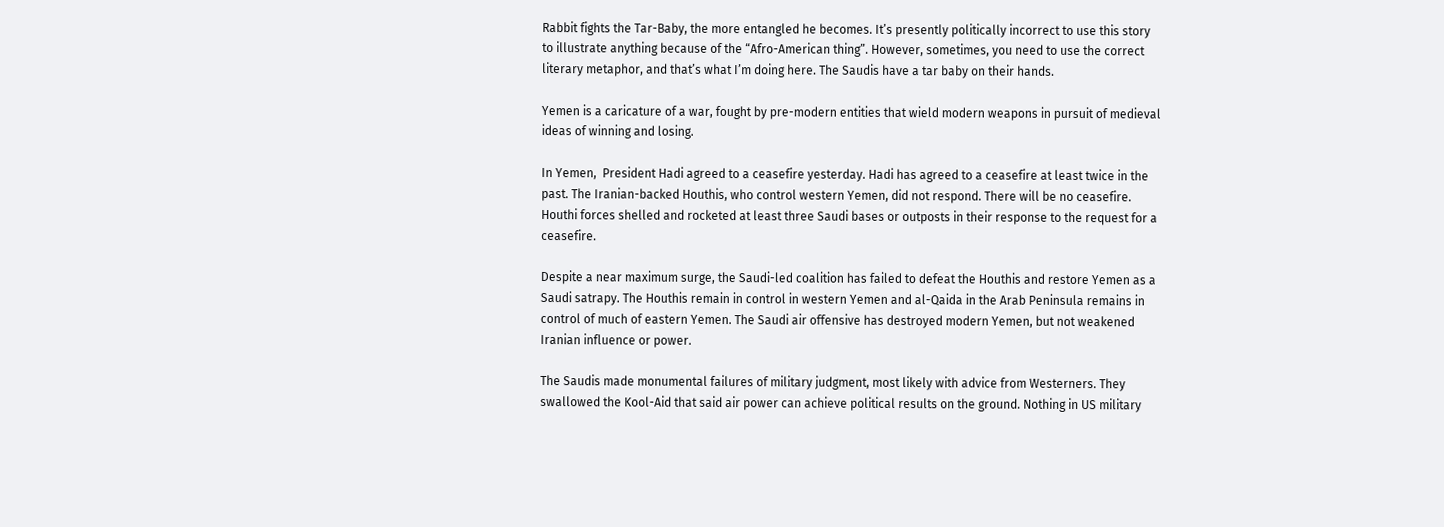Rabbit fights the Tar-Baby, the more entangled he becomes. It’s presently politically incorrect to use this story to illustrate anything because of the “Afro-American thing”. However, sometimes, you need to use the correct literary metaphor, and that’s what I’m doing here. The Saudis have a tar baby on their hands.

Yemen is a caricature of a war, fought by pre-modern entities that wield modern weapons in pursuit of medieval ideas of winning and losing.

In Yemen,  President Hadi agreed to a ceasefire yesterday. Hadi has agreed to a ceasefire at least twice in the past. The Iranian-backed Houthis, who control western Yemen, did not respond. There will be no ceasefire. Houthi forces shelled and rocketed at least three Saudi bases or outposts in their response to the request for a ceasefire.

Despite a near maximum surge, the Saudi-led coalition has failed to defeat the Houthis and restore Yemen as a Saudi satrapy. The Houthis remain in control in western Yemen and al-Qaida in the Arab Peninsula remains in control of much of eastern Yemen. The Saudi air offensive has destroyed modern Yemen, but not weakened Iranian influence or power.

The Saudis made monumental failures of military judgment, most likely with advice from Westerners. They swallowed the Kool-Aid that said air power can achieve political results on the ground. Nothing in US military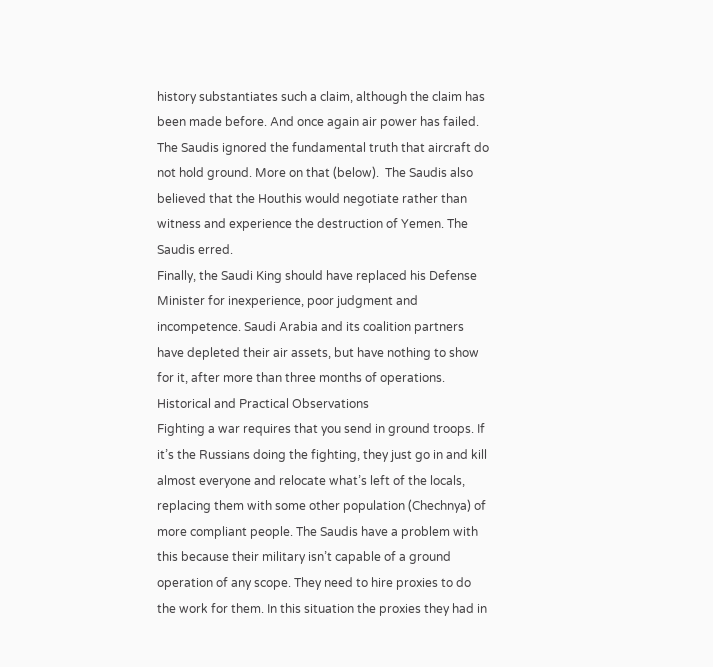history substantiates such a claim, although the claim has been made before. And once again air power has failed.
The Saudis ignored the fundamental truth that aircraft do not hold ground. More on that (below).  The Saudis also believed that the Houthis would negotiate rather than witness and experience the destruction of Yemen. The Saudis erred.
Finally, the Saudi King should have replaced his Defense Minister for inexperience, poor judgment and incompetence. Saudi Arabia and its coalition partners have depleted their air assets, but have nothing to show for it, after more than three months of operations.
Historical and Practical Observations
Fighting a war requires that you send in ground troops. If it’s the Russians doing the fighting, they just go in and kill almost everyone and relocate what’s left of the locals, replacing them with some other population (Chechnya) of more compliant people. The Saudis have a problem with this because their military isn’t capable of a ground operation of any scope. They need to hire proxies to do the work for them. In this situation the proxies they had in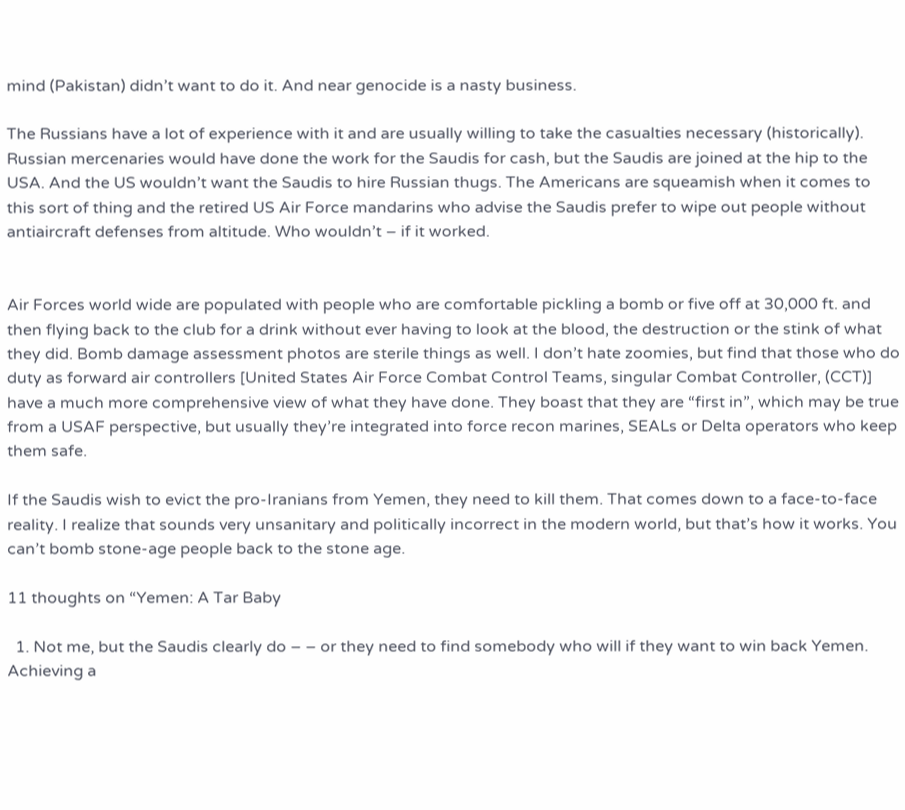mind (Pakistan) didn’t want to do it. And near genocide is a nasty business.

The Russians have a lot of experience with it and are usually willing to take the casualties necessary (historically). Russian mercenaries would have done the work for the Saudis for cash, but the Saudis are joined at the hip to the USA. And the US wouldn’t want the Saudis to hire Russian thugs. The Americans are squeamish when it comes to this sort of thing and the retired US Air Force mandarins who advise the Saudis prefer to wipe out people without antiaircraft defenses from altitude. Who wouldn’t – if it worked.


Air Forces world wide are populated with people who are comfortable pickling a bomb or five off at 30,000 ft. and then flying back to the club for a drink without ever having to look at the blood, the destruction or the stink of what they did. Bomb damage assessment photos are sterile things as well. I don’t hate zoomies, but find that those who do duty as forward air controllers [United States Air Force Combat Control Teams, singular Combat Controller, (CCT)]  have a much more comprehensive view of what they have done. They boast that they are “first in”, which may be true from a USAF perspective, but usually they’re integrated into force recon marines, SEALs or Delta operators who keep them safe.

If the Saudis wish to evict the pro-Iranians from Yemen, they need to kill them. That comes down to a face-to-face reality. I realize that sounds very unsanitary and politically incorrect in the modern world, but that’s how it works. You can’t bomb stone-age people back to the stone age.

11 thoughts on “Yemen: A Tar Baby

  1. Not me, but the Saudis clearly do – – or they need to find somebody who will if they want to win back Yemen. Achieving a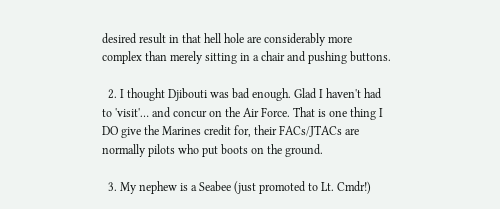desired result in that hell hole are considerably more complex than merely sitting in a chair and pushing buttons.

  2. I thought Djibouti was bad enough. Glad I haven't had to 'visit'… and concur on the Air Force. That is one thing I DO give the Marines credit for, their FACs/JTACs are normally pilots who put boots on the ground.

  3. My nephew is a Seabee (just promoted to Lt. Cmdr!)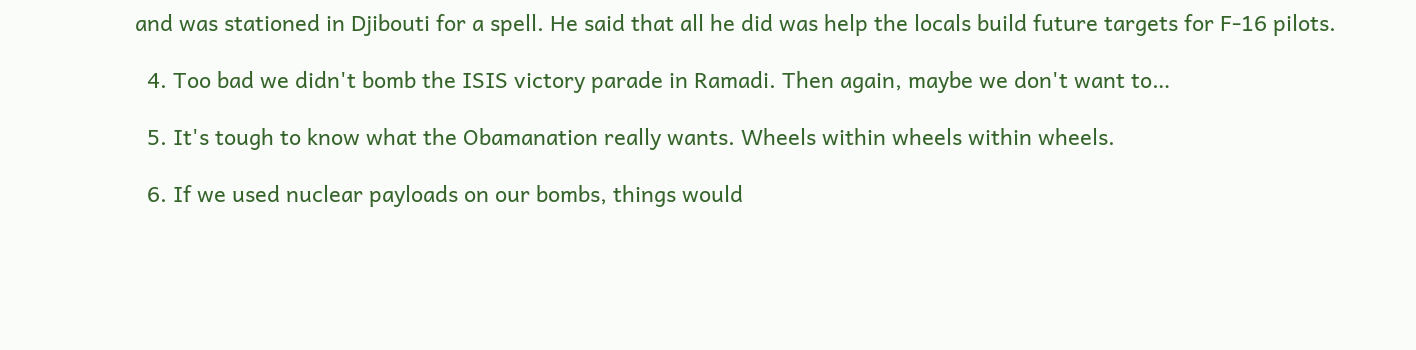and was stationed in Djibouti for a spell. He said that all he did was help the locals build future targets for F-16 pilots.

  4. Too bad we didn't bomb the ISIS victory parade in Ramadi. Then again, maybe we don't want to…

  5. It's tough to know what the Obamanation really wants. Wheels within wheels within wheels.

  6. If we used nuclear payloads on our bombs, things would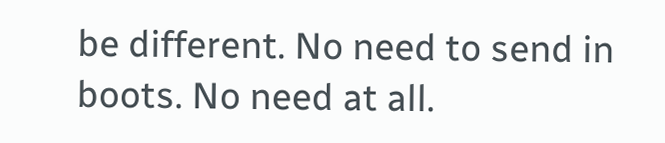be different. No need to send in boots. No need at all.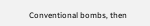Conventional bombs, then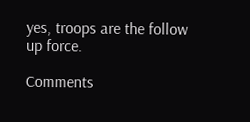yes, troops are the follow up force.

Comments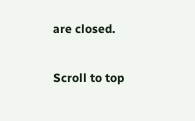are closed.

Scroll to top